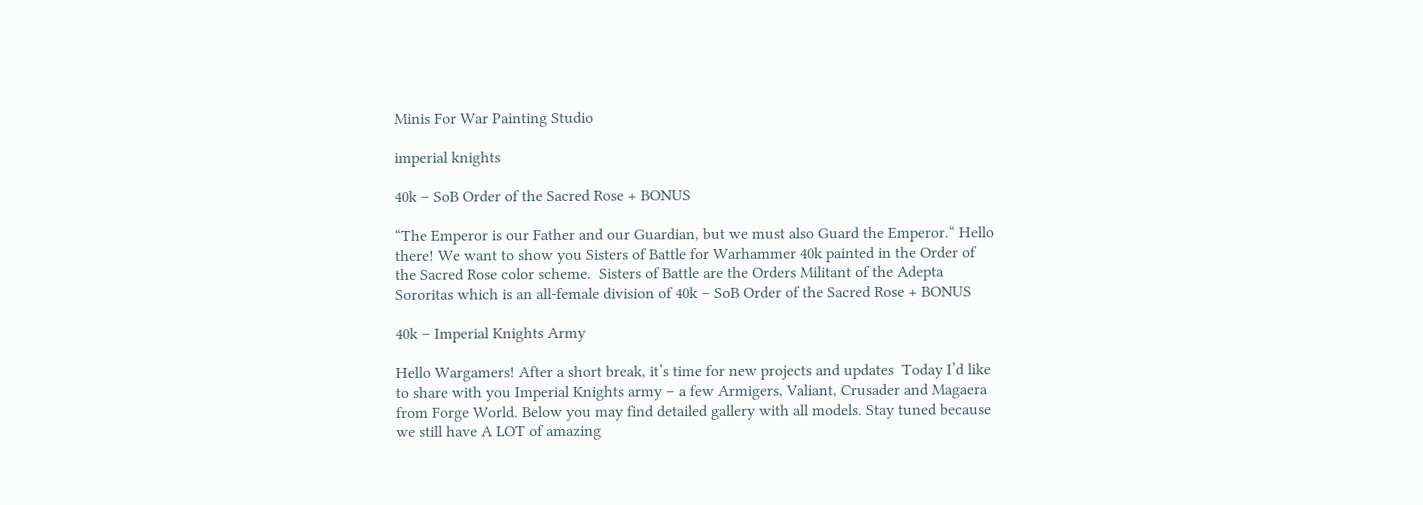Minis For War Painting Studio

imperial knights

40k – SoB Order of the Sacred Rose + BONUS

“The Emperor is our Father and our Guardian, but we must also Guard the Emperor.“ Hello there! We want to show you Sisters of Battle for Warhammer 40k painted in the Order of the Sacred Rose color scheme.  Sisters of Battle are the Orders Militant of the Adepta Sororitas which is an all-female division of 40k – SoB Order of the Sacred Rose + BONUS

40k – Imperial Knights Army

Hello Wargamers! After a short break, it’s time for new projects and updates  Today I’d like to share with you Imperial Knights army – a few Armigers, Valiant, Crusader and Magaera from Forge World. Below you may find detailed gallery with all models. Stay tuned because we still have A LOT of amazing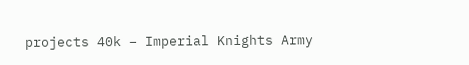projects 40k – Imperial Knights Army